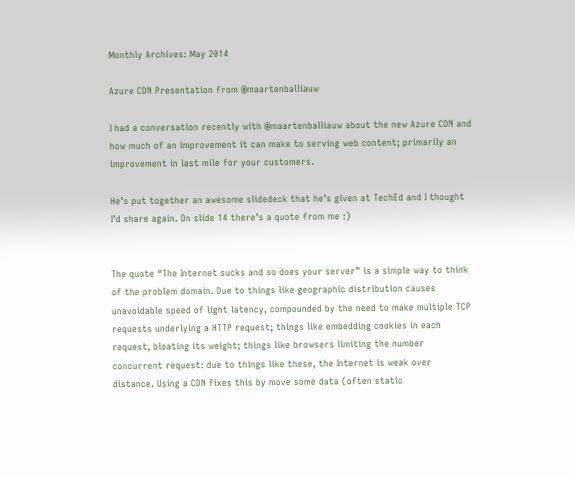Monthly Archives: May 2014

Azure CDN Presentation from @maartenballiauw

I had a conversation recently with @maartenballiauw about the new Azure CDN and how much of an improvement it can make to serving web content; primarily an improvement in last mile for your customers.

He’s put together an awesome slidedeck that he’s given at TechEd and I thought I’d share again. On slide 14 there’s a quote from me :)


The quote “The Internet sucks and so does your server” is a simple way to think of the problem domain. Due to things like geographic distribution causes unavoidable speed of light latency, compounded by the need to make multiple TCP requests underlying a HTTP request; things like embedding cookies in each request, bloating its weight; things like browsers limiting the number concurrent request: due to things like these, the Internet is weak over distance. Using a CDN fixes this by move some data (often static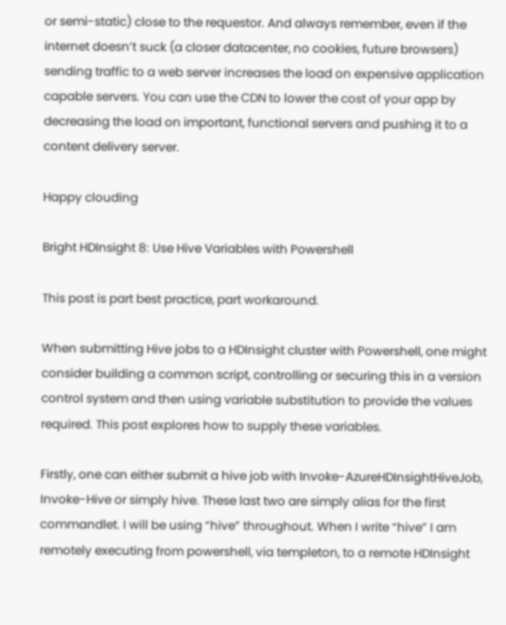or semi-static) close to the requestor. And always remember, even if the internet doesn’t suck (a closer datacenter, no cookies, future browsers) sending traffic to a web server increases the load on expensive application capable servers. You can use the CDN to lower the cost of your app by decreasing the load on important, functional servers and pushing it to a content delivery server.

Happy clouding

Bright HDInsight 8: Use Hive Variables with Powershell

This post is part best practice, part workaround.

When submitting Hive jobs to a HDInsight cluster with Powershell, one might consider building a common script, controlling or securing this in a version control system and then using variable substitution to provide the values required. This post explores how to supply these variables.

Firstly, one can either submit a hive job with Invoke-AzureHDInsightHiveJob, Invoke-Hive or simply hive. These last two are simply alias for the first commandlet. I will be using “hive” throughout. When I write “hive” I am remotely executing from powershell, via templeton, to a remote HDInsight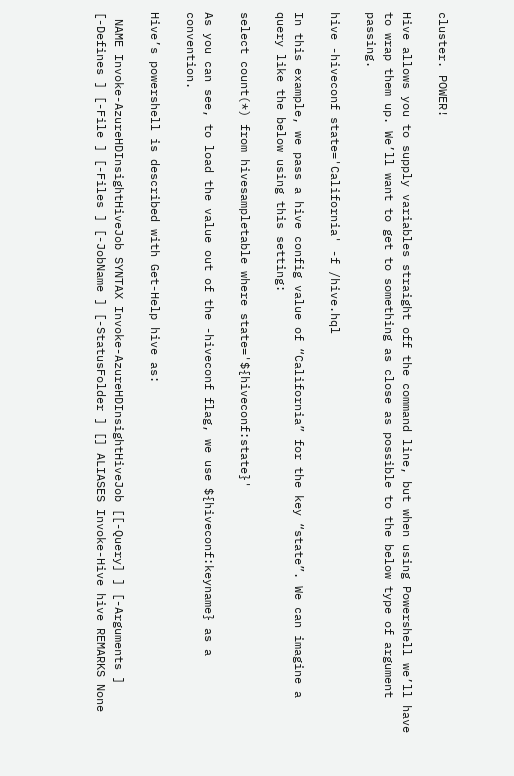cluster. POWER!

Hive allows you to supply variables straight off the command line, but when using Powershell we’ll have to wrap them up. We’ll want to get to something as close as possible to the below type of argument passing.

hive -hiveconf state='California' -f /hive.hql

In this example, we pass a hive config value of “California” for the key “state”. We can imagine a query like the below using this setting:

select count(*) from hivesampletable where state='${hiveconf:state}'

As you can see, to load the value out of the -hiveconf flag, we use ${hiveconf:keyname} as a convention.

Hive’s powershell is described with Get-Help hive as:

 NAME Invoke-AzureHDInsightHiveJob SYNTAX Invoke-AzureHDInsightHiveJob [[-Query] ] [-Arguments ] [-Defines ] [-File ] [-Files ] [-JobName ] [-StatusFolder ] [] ALIASES Invoke-Hive hive REMARKS None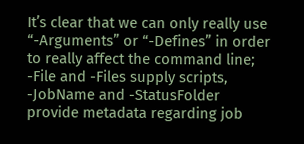It’s clear that we can only really use “-Arguments” or “-Defines” in order to really affect the command line; -File and -Files supply scripts, -JobName and -StatusFolder provide metadata regarding job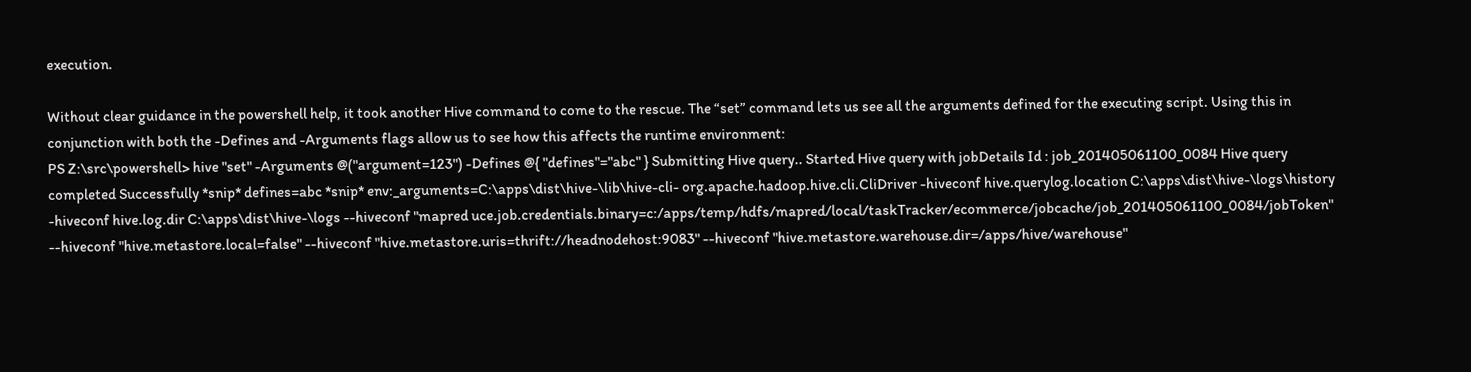execution.

Without clear guidance in the powershell help, it took another Hive command to come to the rescue. The “set” command lets us see all the arguments defined for the executing script. Using this in conjunction with both the -Defines and -Arguments flags allow us to see how this affects the runtime environment:
PS Z:\src\powershell> hive "set" -Arguments @("argument=123") -Defines @{ "defines"="abc" } Submitting Hive query.. Started Hive query with jobDetails Id : job_201405061100_0084 Hive query completed Successfully *snip* defines=abc *snip* env:_arguments=C:\apps\dist\hive-\lib\hive-cli- org.apache.hadoop.hive.cli.CliDriver -hiveconf hive.querylog.location C:\apps\dist\hive-\logs\history -hiveconf hive.log.dir C:\apps\dist\hive-\logs --hiveconf "mapred uce.job.credentials.binary=c:/apps/temp/hdfs/mapred/local/taskTracker/ecommerce/jobcache/job_201405061100_0084/jobToken" --hiveconf "hive.metastore.local=false" --hiveconf "hive.metastore.uris=thrift://headnodehost:9083" --hiveconf "hive.metastore.warehouse.dir=/apps/hive/warehouse"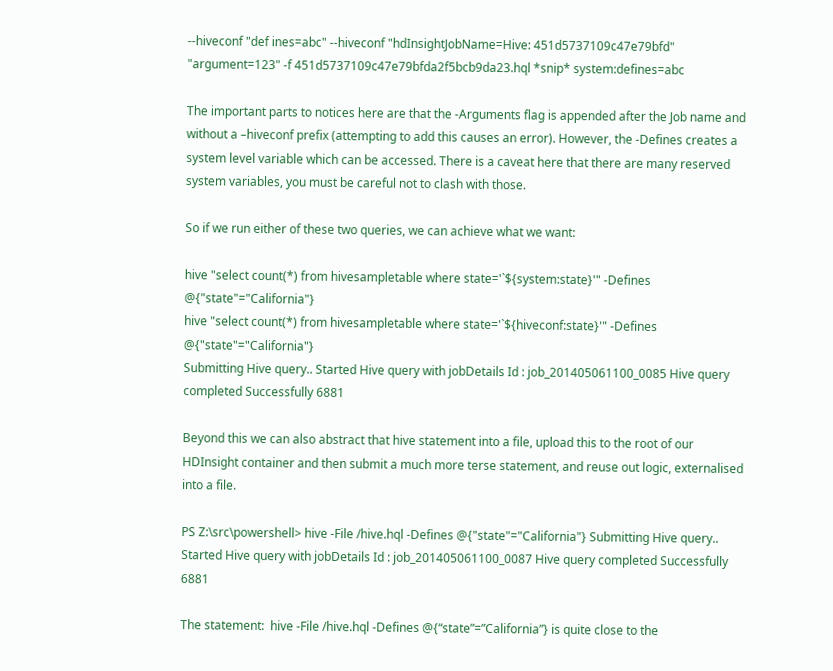--hiveconf "def ines=abc" --hiveconf "hdInsightJobName=Hive: 451d5737109c47e79bfd" "argument=123" -f 451d5737109c47e79bfda2f5bcb9da23.hql *snip* system:defines=abc

The important parts to notices here are that the -Arguments flag is appended after the Job name and without a –hiveconf prefix (attempting to add this causes an error). However, the -Defines creates a system level variable which can be accessed. There is a caveat here that there are many reserved system variables, you must be careful not to clash with those.

So if we run either of these two queries, we can achieve what we want:

hive "select count(*) from hivesampletable where state='`${system:state}'" -Defines @{"state"="California"}
hive "select count(*) from hivesampletable where state='`${hiveconf:state}'" -Defines @{"state"="California"}
Submitting Hive query.. Started Hive query with jobDetails Id : job_201405061100_0085 Hive query completed Successfully 6881

Beyond this we can also abstract that hive statement into a file, upload this to the root of our HDInsight container and then submit a much more terse statement, and reuse out logic, externalised into a file.

PS Z:\src\powershell> hive -File /hive.hql -Defines @{"state"="California"} Submitting Hive query.. Started Hive query with jobDetails Id : job_201405061100_0087 Hive query completed Successfully 6881

The statement:  hive -File /hive.hql -Defines @{“state”=”California”} is quite close to the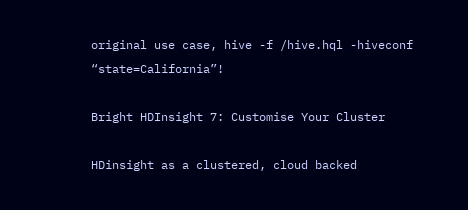original use case, hive -f /hive.hql -hiveconf “state=California”!

Bright HDInsight 7: Customise Your Cluster

HDinsight as a clustered, cloud backed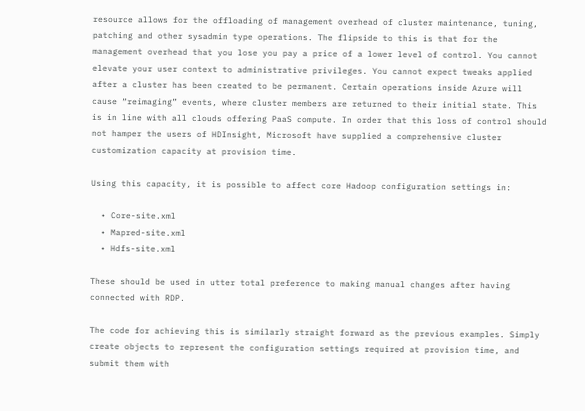resource allows for the offloading of management overhead of cluster maintenance, tuning, patching and other sysadmin type operations. The flipside to this is that for the management overhead that you lose you pay a price of a lower level of control. You cannot elevate your user context to administrative privileges. You cannot expect tweaks applied after a cluster has been created to be permanent. Certain operations inside Azure will cause “reimaging” events, where cluster members are returned to their initial state. This is in line with all clouds offering PaaS compute. In order that this loss of control should not hamper the users of HDInsight, Microsoft have supplied a comprehensive cluster customization capacity at provision time.

Using this capacity, it is possible to affect core Hadoop configuration settings in:

  • Core-site.xml
  • Mapred-site.xml
  • Hdfs-site.xml

These should be used in utter total preference to making manual changes after having connected with RDP.

The code for achieving this is similarly straight forward as the previous examples. Simply create objects to represent the configuration settings required at provision time, and submit them with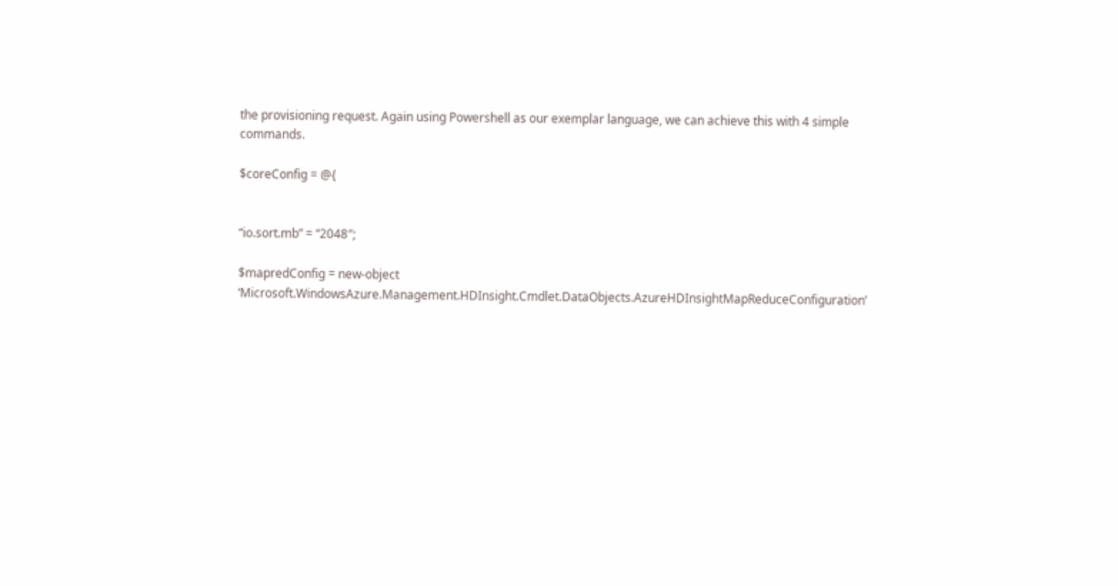the provisioning request. Again using Powershell as our exemplar language, we can achieve this with 4 simple commands.

$coreConfig = @{


“io.sort.mb” = “2048″;

$mapredConfig = new-object ‘Microsoft.WindowsAzure.Management.HDInsight.Cmdlet.DataObjects.AzureHDInsightMapReduceConfiguration’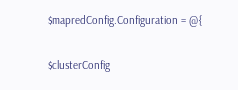$mapredConfig.Configuration = @{


$clusterConfig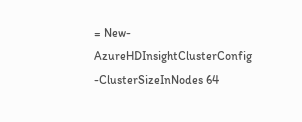= New-AzureHDInsightClusterConfig -ClusterSizeInNodes 64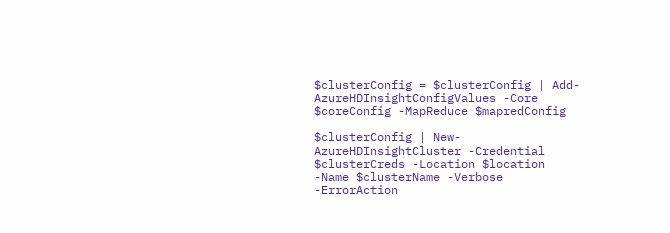$clusterConfig = $clusterConfig | Add-AzureHDInsightConfigValues -Core $coreConfig -MapReduce $mapredConfig

$clusterConfig | New-AzureHDInsightCluster -Credential $clusterCreds -Location $location -Name $clusterName -Verbose -ErrorAction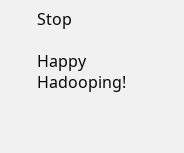Stop

Happy Hadooping!